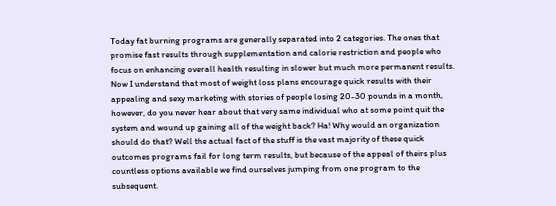Today fat burning programs are generally separated into 2 categories. The ones that promise fast results through supplementation and calorie restriction and people who focus on enhancing overall health resulting in slower but much more permanent results. Now I understand that most of weight loss plans encourage quick results with their appealing and sexy marketing with stories of people losing 20-30 pounds in a month, however, do you never hear about that very same individual who at some point quit the system and wound up gaining all of the weight back? Ha! Why would an organization should do that? Well the actual fact of the stuff is the vast majority of these quick outcomes programs fail for long term results, but because of the appeal of theirs plus countless options available we find ourselves jumping from one program to the subsequent.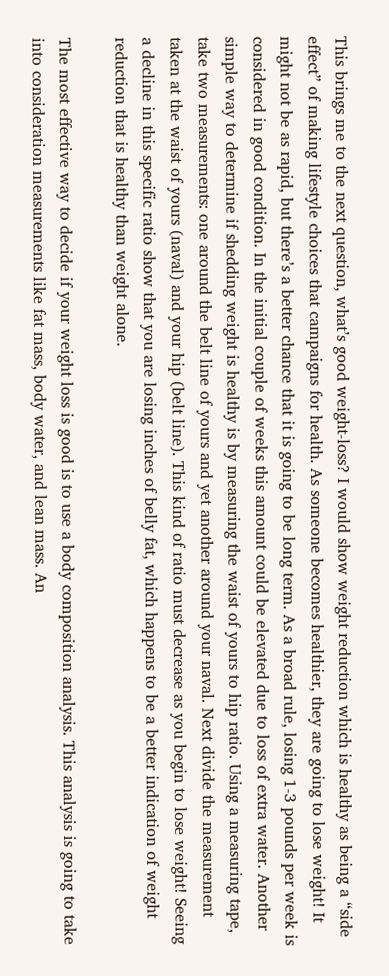This brings me to the next question, what’s good weight-loss? I would show weight reduction which is healthy as being a “side effect” of making lifestyle choices that campaigns for health. As someone becomes healthier, they are going to lose weight! It might not be as rapid, but there’s a better chance that it is going to be long term. As a broad rule, losing 1-3 pounds per week is considered in good condition. In the initial couple of weeks this amount could be elevated due to loss of extra water. Another simple way to determine if shedding weight is healthy is by measuring the waist of yours to hip ratio. Using a measuring tape, take two measurements: one around the belt line of yours and yet another around your naval. Next divide the measurement taken at the waist of yours (naval) and your hip (belt line). This kind of ratio must decrease as you begin to lose weight! Seeing a decline in this specific ratio show that you are losing inches of belly fat, which happens to be a better indication of weight reduction that is healthy than weight alone.

The most effective way to decide if your weight loss is good is to use a body composition analysis. This analysis is going to take into consideration measurements like fat mass, body water, and lean mass. An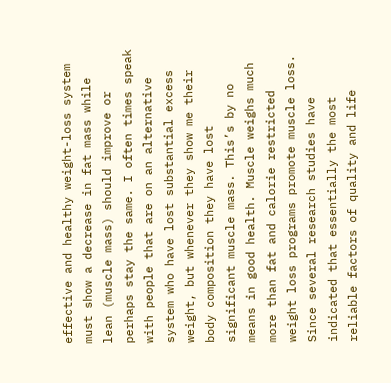effective and healthy weight-loss system must show a decrease in fat mass while lean (muscle mass) should improve or perhaps stay the same. I often times speak with people that are on an alternative system who have lost substantial excess weight, but whenever they show me their body composition they have lost significant muscle mass. This’s by no means in good health. Muscle weighs much more than fat and calorie restricted weight loss programs promote muscle loss. Since several research studies have indicated that essentially the most reliable factors of quality and life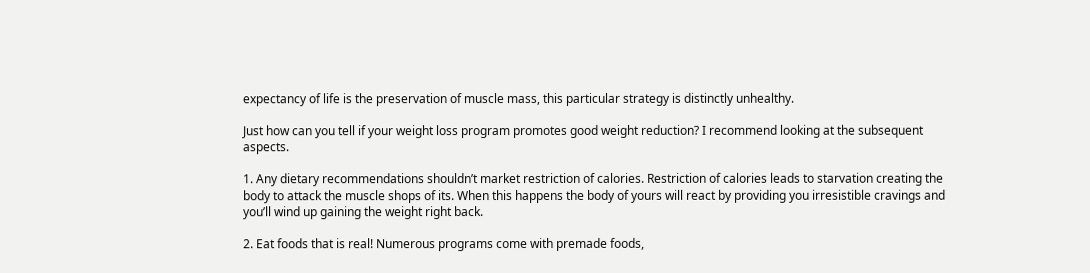expectancy of life is the preservation of muscle mass, this particular strategy is distinctly unhealthy.

Just how can you tell if your weight loss program promotes good weight reduction? I recommend looking at the subsequent aspects.

1. Any dietary recommendations shouldn’t market restriction of calories. Restriction of calories leads to starvation creating the body to attack the muscle shops of its. When this happens the body of yours will react by providing you irresistible cravings and you’ll wind up gaining the weight right back.

2. Eat foods that is real! Numerous programs come with premade foods,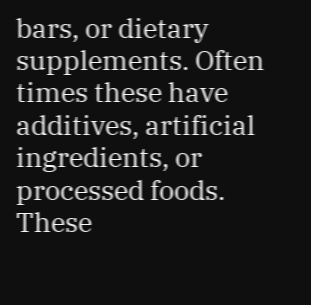bars, or dietary supplements. Often times these have additives, artificial ingredients, or processed foods. These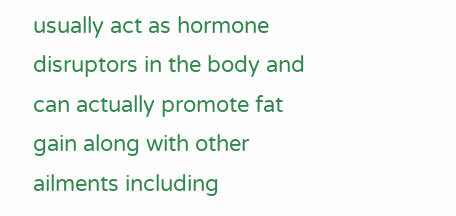usually act as hormone disruptors in the body and can actually promote fat gain along with other ailments including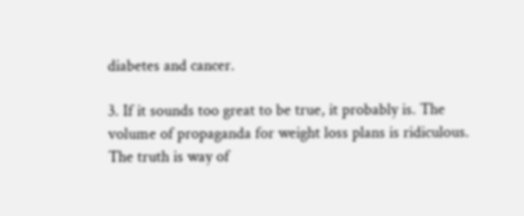diabetes and cancer.

3. If it sounds too great to be true, it probably is. The volume of propaganda for weight loss plans is ridiculous. The truth is way of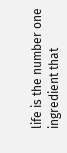life is the number one ingredient that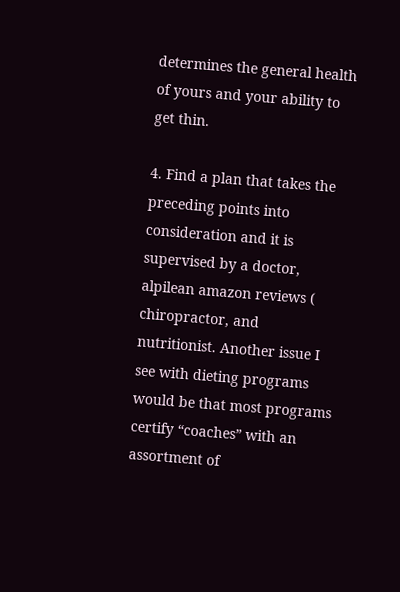determines the general health of yours and your ability to get thin.

4. Find a plan that takes the preceding points into consideration and it is supervised by a doctor, alpilean amazon reviews ( chiropractor, and nutritionist. Another issue I see with dieting programs would be that most programs certify “coaches” with an assortment of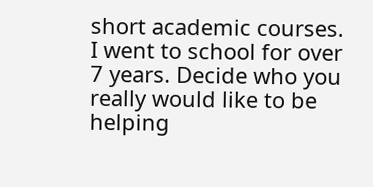short academic courses. I went to school for over 7 years. Decide who you really would like to be helping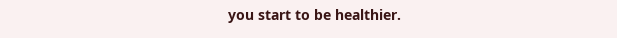you start to be healthier.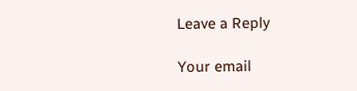Leave a Reply

Your email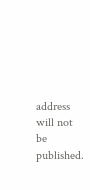address will not be published.